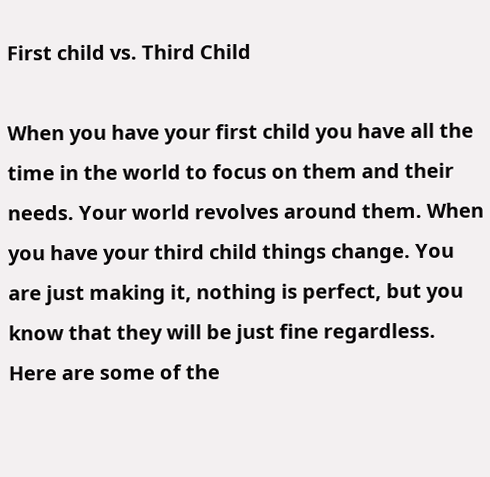First child vs. Third Child

When you have your first child you have all the time in the world to focus on them and their needs. Your world revolves around them. When you have your third child things change. You are just making it, nothing is perfect, but you know that they will be just fine regardless. Here are some of the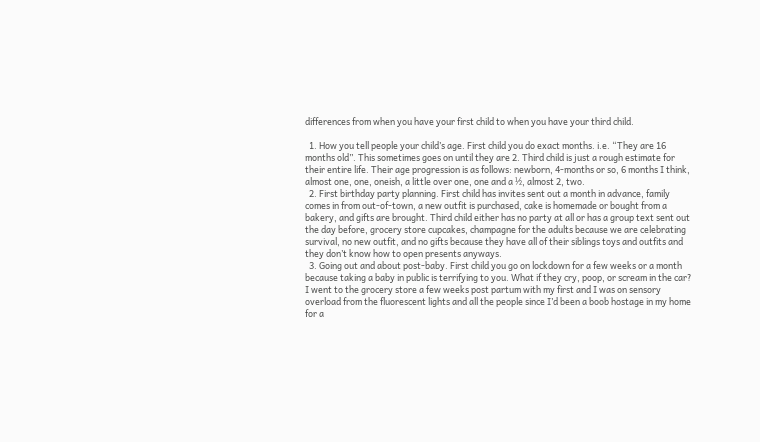differences from when you have your first child to when you have your third child.

  1. How you tell people your child’s age. First child you do exact months. i.e. “They are 16 months old”. This sometimes goes on until they are 2. Third child is just a rough estimate for their entire life. Their age progression is as follows: newborn, 4-months or so, 6 months I think, almost one, one, oneish, a little over one, one and a ½, almost 2, two.
  2. First birthday party planning. First child has invites sent out a month in advance, family comes in from out-of-town, a new outfit is purchased, cake is homemade or bought from a bakery, and gifts are brought. Third child either has no party at all or has a group text sent out the day before, grocery store cupcakes, champagne for the adults because we are celebrating survival, no new outfit, and no gifts because they have all of their siblings toys and outfits and they don’t know how to open presents anyways.
  3. Going out and about post-baby. First child you go on lockdown for a few weeks or a month because taking a baby in public is terrifying to you. What if they cry, poop, or scream in the car? I went to the grocery store a few weeks post partum with my first and I was on sensory overload from the fluorescent lights and all the people since I’d been a boob hostage in my home for a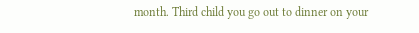month. Third child you go out to dinner on your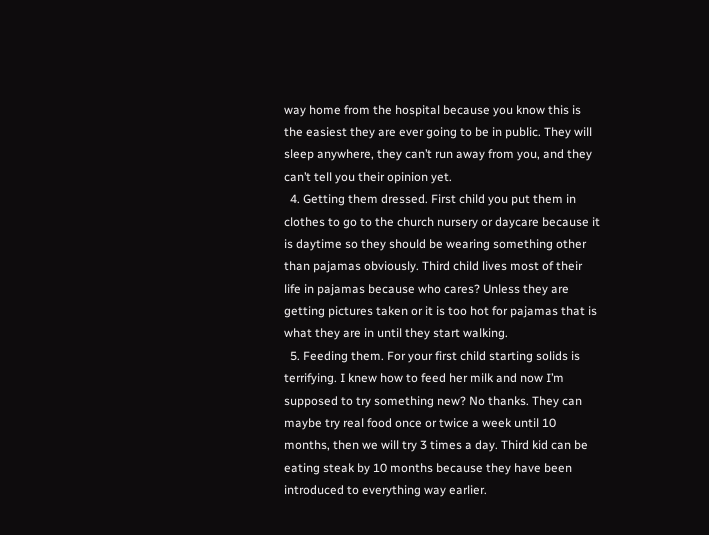way home from the hospital because you know this is the easiest they are ever going to be in public. They will sleep anywhere, they can’t run away from you, and they can’t tell you their opinion yet.
  4. Getting them dressed. First child you put them in clothes to go to the church nursery or daycare because it is daytime so they should be wearing something other than pajamas obviously. Third child lives most of their life in pajamas because who cares? Unless they are getting pictures taken or it is too hot for pajamas that is what they are in until they start walking.
  5. Feeding them. For your first child starting solids is terrifying. I knew how to feed her milk and now I’m supposed to try something new? No thanks. They can maybe try real food once or twice a week until 10 months, then we will try 3 times a day. Third kid can be eating steak by 10 months because they have been introduced to everything way earlier.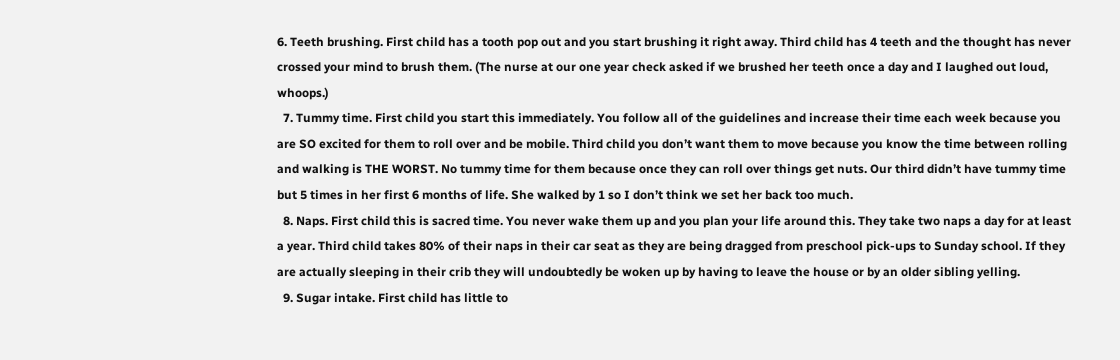6. Teeth brushing. First child has a tooth pop out and you start brushing it right away. Third child has 4 teeth and the thought has never crossed your mind to brush them. (The nurse at our one year check asked if we brushed her teeth once a day and I laughed out loud, whoops.)
  7. Tummy time. First child you start this immediately. You follow all of the guidelines and increase their time each week because you are SO excited for them to roll over and be mobile. Third child you don’t want them to move because you know the time between rolling and walking is THE WORST. No tummy time for them because once they can roll over things get nuts. Our third didn’t have tummy time but 5 times in her first 6 months of life. She walked by 1 so I don’t think we set her back too much.
  8. Naps. First child this is sacred time. You never wake them up and you plan your life around this. They take two naps a day for at least a year. Third child takes 80% of their naps in their car seat as they are being dragged from preschool pick-ups to Sunday school. If they are actually sleeping in their crib they will undoubtedly be woken up by having to leave the house or by an older sibling yelling.
  9. Sugar intake. First child has little to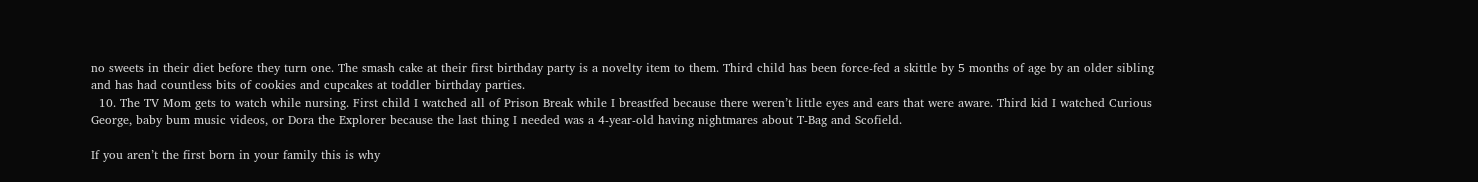no sweets in their diet before they turn one. The smash cake at their first birthday party is a novelty item to them. Third child has been force-fed a skittle by 5 months of age by an older sibling and has had countless bits of cookies and cupcakes at toddler birthday parties.
  10. The TV Mom gets to watch while nursing. First child I watched all of Prison Break while I breastfed because there weren’t little eyes and ears that were aware. Third kid I watched Curious George, baby bum music videos, or Dora the Explorer because the last thing I needed was a 4-year-old having nightmares about T-Bag and Scofield.

If you aren’t the first born in your family this is why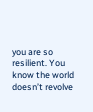you are so resilient. You know the world doesn’t revolve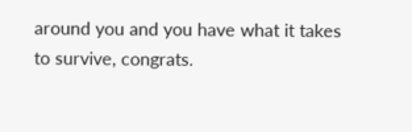around you and you have what it takes to survive, congrats.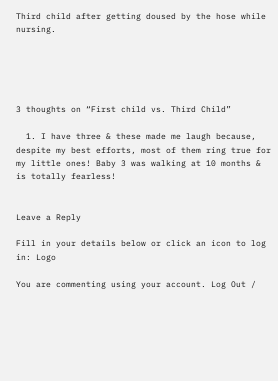Third child after getting doused by the hose while nursing.





3 thoughts on “First child vs. Third Child”

  1. I have three & these made me laugh because, despite my best efforts, most of them ring true for my little ones! Baby 3 was walking at 10 months & is totally fearless!


Leave a Reply

Fill in your details below or click an icon to log in: Logo

You are commenting using your account. Log Out /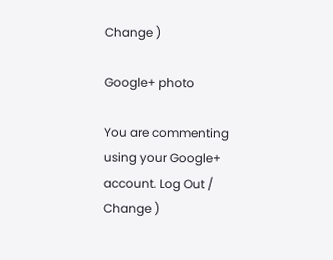Change )

Google+ photo

You are commenting using your Google+ account. Log Out /  Change )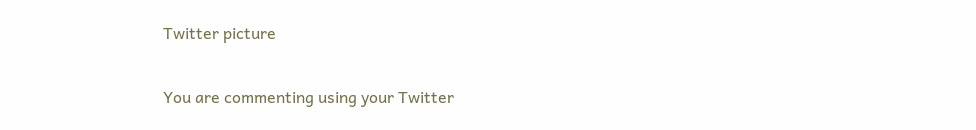Twitter picture

You are commenting using your Twitter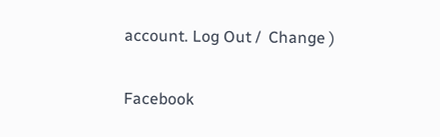account. Log Out /  Change )

Facebook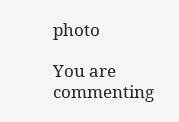photo

You are commenting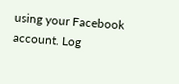using your Facebook account. Log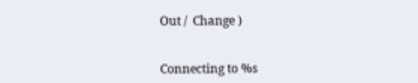Out /  Change )


Connecting to %s